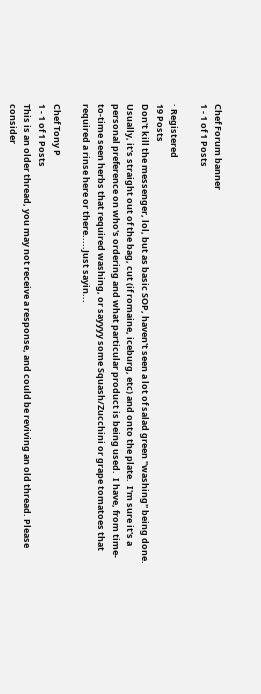Chef Forum banner
1 - 1 of 1 Posts

· Registered
19 Posts
Don't kill the messenger, lol, but as basic SOP, haven't seen a lot of salad green "washing" being done.  Usually, it's straight out of the bag, cut (if romaine, iceburg, etc) and onto the plate.  I'm sure it's a personal preference on who's ordering and what particular product is being used.  I have, from time-to-time seen herbs that required washing, or sayyyy some Squash/Zucchini or grape tomatoes that required a rinse here or there.....Just sayin...

Chef Tony P
1 - 1 of 1 Posts
This is an older thread, you may not receive a response, and could be reviving an old thread. Please consider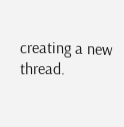creating a new thread.